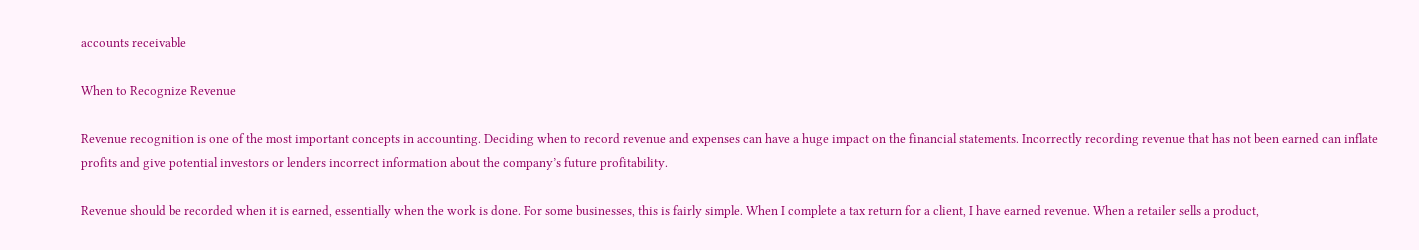accounts receivable

When to Recognize Revenue

Revenue recognition is one of the most important concepts in accounting. Deciding when to record revenue and expenses can have a huge impact on the financial statements. Incorrectly recording revenue that has not been earned can inflate profits and give potential investors or lenders incorrect information about the company’s future profitability.

Revenue should be recorded when it is earned, essentially when the work is done. For some businesses, this is fairly simple. When I complete a tax return for a client, I have earned revenue. When a retailer sells a product,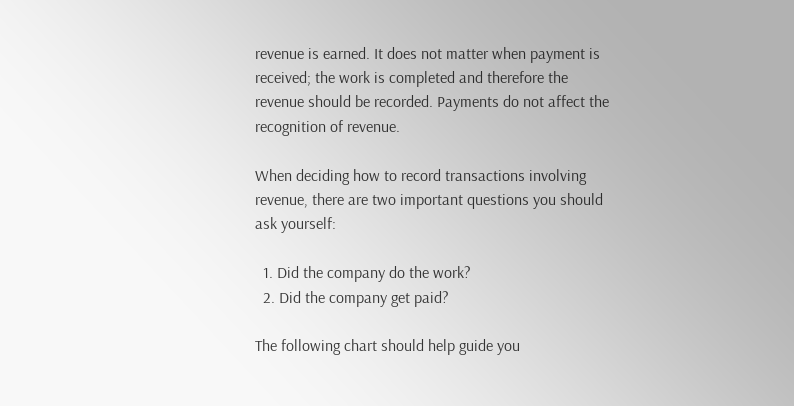revenue is earned. It does not matter when payment is received; the work is completed and therefore the revenue should be recorded. Payments do not affect the recognition of revenue.

When deciding how to record transactions involving revenue, there are two important questions you should ask yourself:

  1. Did the company do the work?
  2. Did the company get paid?

The following chart should help guide you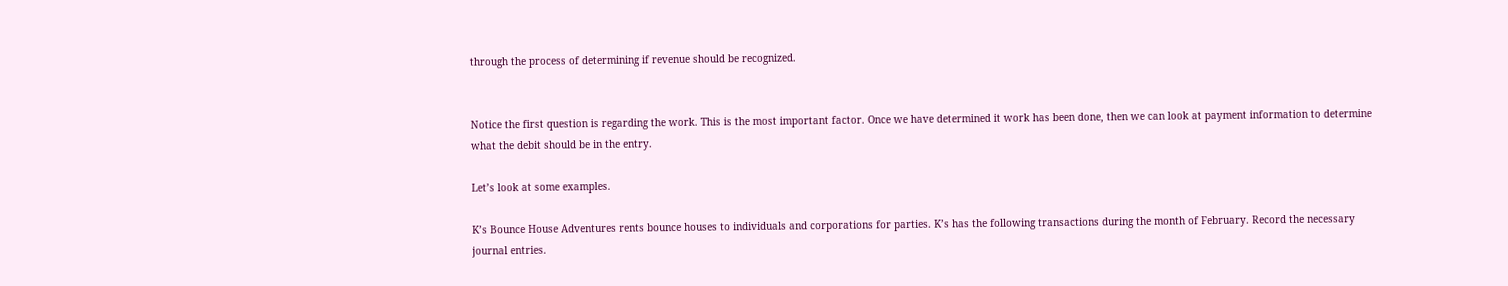through the process of determining if revenue should be recognized.


Notice the first question is regarding the work. This is the most important factor. Once we have determined it work has been done, then we can look at payment information to determine what the debit should be in the entry.

Let’s look at some examples.

K’s Bounce House Adventures rents bounce houses to individuals and corporations for parties. K’s has the following transactions during the month of February. Record the necessary journal entries.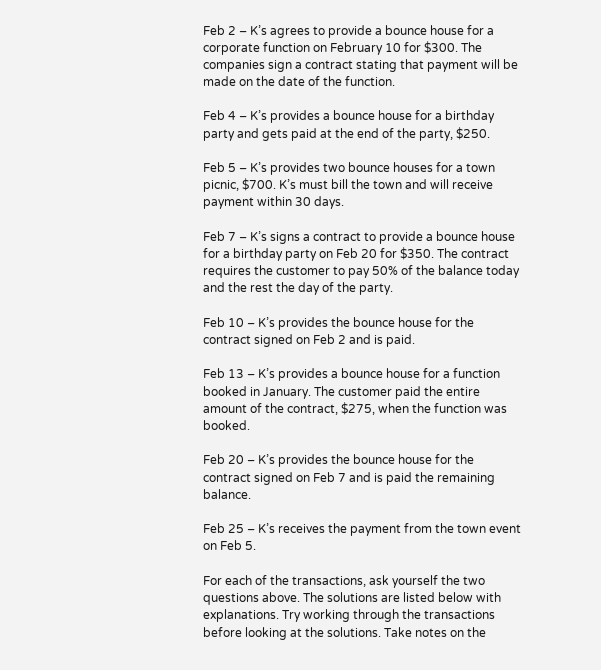Feb 2 – K’s agrees to provide a bounce house for a corporate function on February 10 for $300. The companies sign a contract stating that payment will be made on the date of the function.

Feb 4 – K’s provides a bounce house for a birthday party and gets paid at the end of the party, $250.

Feb 5 – K’s provides two bounce houses for a town picnic, $700. K’s must bill the town and will receive payment within 30 days.

Feb 7 – K’s signs a contract to provide a bounce house for a birthday party on Feb 20 for $350. The contract requires the customer to pay 50% of the balance today and the rest the day of the party.

Feb 10 – K’s provides the bounce house for the contract signed on Feb 2 and is paid.

Feb 13 – K’s provides a bounce house for a function booked in January. The customer paid the entire amount of the contract, $275, when the function was booked.

Feb 20 – K’s provides the bounce house for the contract signed on Feb 7 and is paid the remaining balance.

Feb 25 – K’s receives the payment from the town event on Feb 5.

For each of the transactions, ask yourself the two questions above. The solutions are listed below with explanations. Try working through the transactions before looking at the solutions. Take notes on the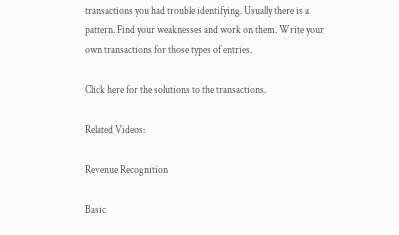transactions you had trouble identifying. Usually there is a pattern. Find your weaknesses and work on them. Write your own transactions for those types of entries.

Click here for the solutions to the transactions.

Related Videos:

Revenue Recognition

Basic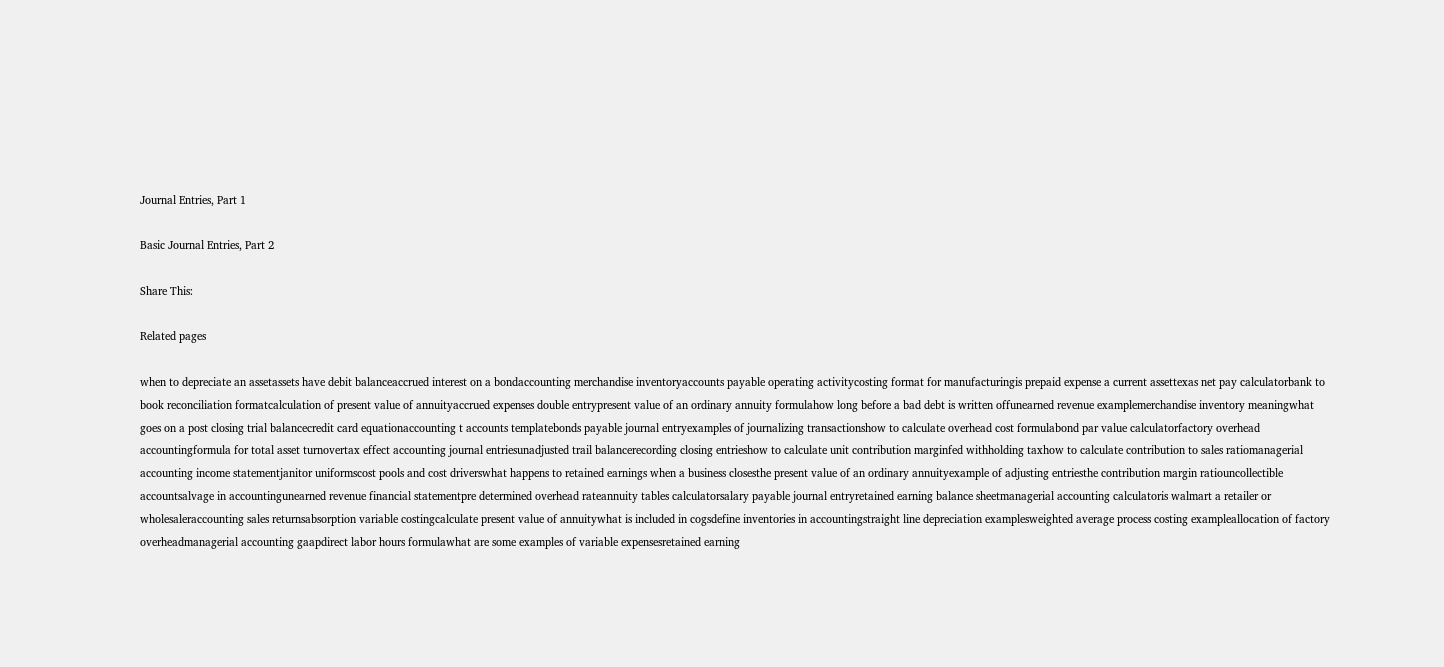Journal Entries, Part 1

Basic Journal Entries, Part 2

Share This:

Related pages

when to depreciate an assetassets have debit balanceaccrued interest on a bondaccounting merchandise inventoryaccounts payable operating activitycosting format for manufacturingis prepaid expense a current assettexas net pay calculatorbank to book reconciliation formatcalculation of present value of annuityaccrued expenses double entrypresent value of an ordinary annuity formulahow long before a bad debt is written offunearned revenue examplemerchandise inventory meaningwhat goes on a post closing trial balancecredit card equationaccounting t accounts templatebonds payable journal entryexamples of journalizing transactionshow to calculate overhead cost formulabond par value calculatorfactory overhead accountingformula for total asset turnovertax effect accounting journal entriesunadjusted trail balancerecording closing entrieshow to calculate unit contribution marginfed withholding taxhow to calculate contribution to sales ratiomanagerial accounting income statementjanitor uniformscost pools and cost driverswhat happens to retained earnings when a business closesthe present value of an ordinary annuityexample of adjusting entriesthe contribution margin ratiouncollectible accountsalvage in accountingunearned revenue financial statementpre determined overhead rateannuity tables calculatorsalary payable journal entryretained earning balance sheetmanagerial accounting calculatoris walmart a retailer or wholesaleraccounting sales returnsabsorption variable costingcalculate present value of annuitywhat is included in cogsdefine inventories in accountingstraight line depreciation examplesweighted average process costing exampleallocation of factory overheadmanagerial accounting gaapdirect labor hours formulawhat are some examples of variable expensesretained earning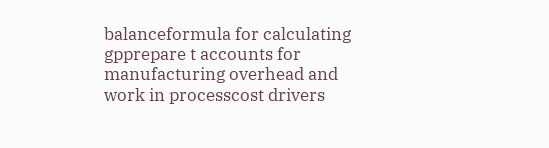balanceformula for calculating gpprepare t accounts for manufacturing overhead and work in processcost drivers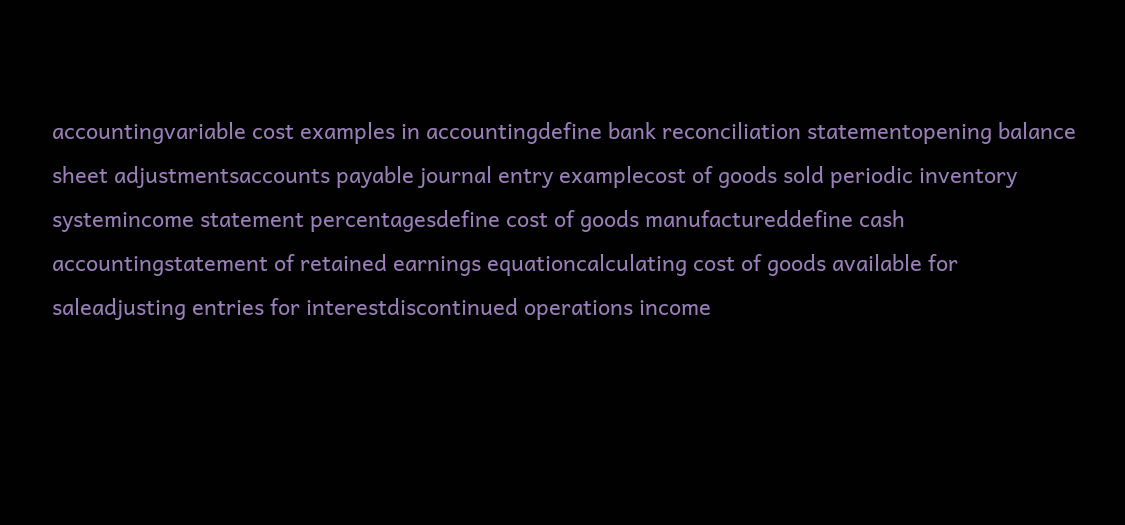accountingvariable cost examples in accountingdefine bank reconciliation statementopening balance sheet adjustmentsaccounts payable journal entry examplecost of goods sold periodic inventory systemincome statement percentagesdefine cost of goods manufactureddefine cash accountingstatement of retained earnings equationcalculating cost of goods available for saleadjusting entries for interestdiscontinued operations income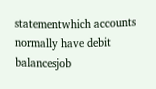statementwhich accounts normally have debit balancesjob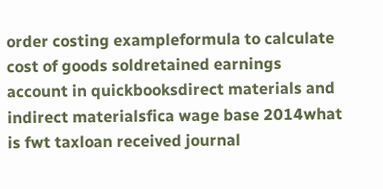order costing exampleformula to calculate cost of goods soldretained earnings account in quickbooksdirect materials and indirect materialsfica wage base 2014what is fwt taxloan received journal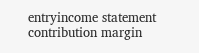entryincome statement contribution margin